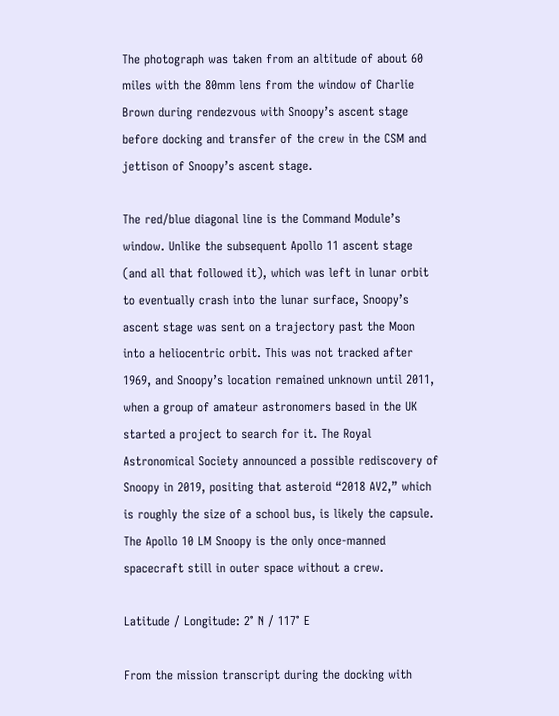The photograph was taken from an altitude of about 60 miles with the 80mm lens from the window of Charlie Brown during rendezvous with Snoopy’s ascent stage before docking and transfer of the crew in the CSM and jettison of Snoopy’s ascent stage.

The red/blue diagonal line is the Command Module’s window. Unlike the subsequent Apollo 11 ascent stage (and all that followed it), which was left in lunar orbit to eventually crash into the lunar surface, Snoopy’s ascent stage was sent on a trajectory past the Moon into a heliocentric orbit. This was not tracked after 1969, and Snoopy’s location remained unknown until 2011, when a group of amateur astronomers based in the UK started a project to search for it. The Royal Astronomical Society announced a possible rediscovery of Snoopy in 2019, positing that asteroid “2018 AV2,” which is roughly the size of a school bus, is likely the capsule. The Apollo 10 LM Snoopy is the only once-manned spacecraft still in outer space without a crew.

Latitude / Longitude: 2° N / 117° E

From the mission transcript during the docking with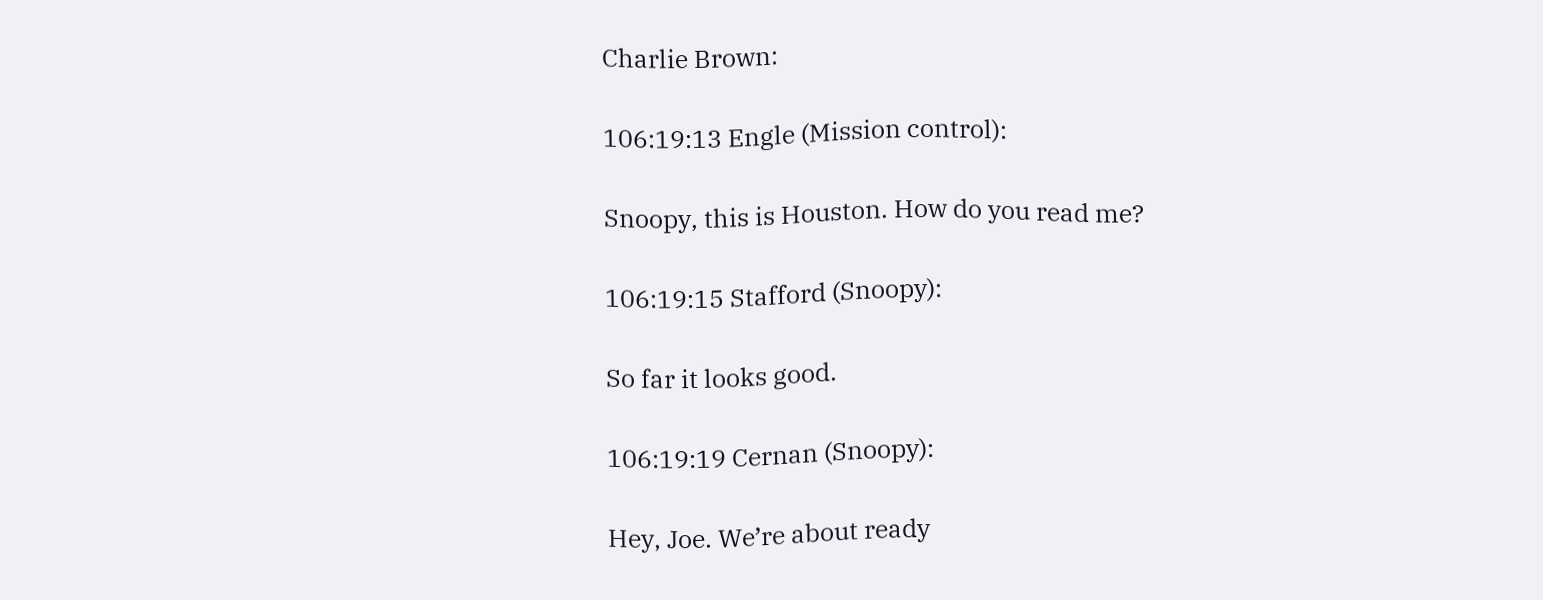Charlie Brown:

106:19:13 Engle (Mission control):

Snoopy, this is Houston. How do you read me?

106:19:15 Stafford (Snoopy):

So far it looks good.

106:19:19 Cernan (Snoopy):

Hey, Joe. We’re about ready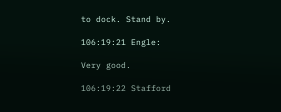to dock. Stand by.

106:19:21 Engle:

Very good.

106:19:22 Stafford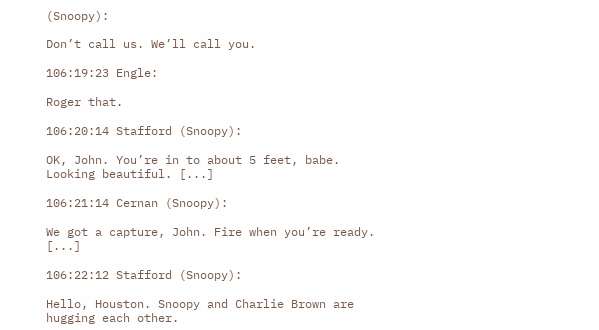(Snoopy):

Don’t call us. We’ll call you.

106:19:23 Engle:

Roger that.

106:20:14 Stafford (Snoopy):

OK, John. You’re in to about 5 feet, babe. Looking beautiful. [...]

106:21:14 Cernan (Snoopy):

We got a capture, John. Fire when you’re ready. [...]

106:22:12 Stafford (Snoopy):

Hello, Houston. Snoopy and Charlie Brown are hugging each other.